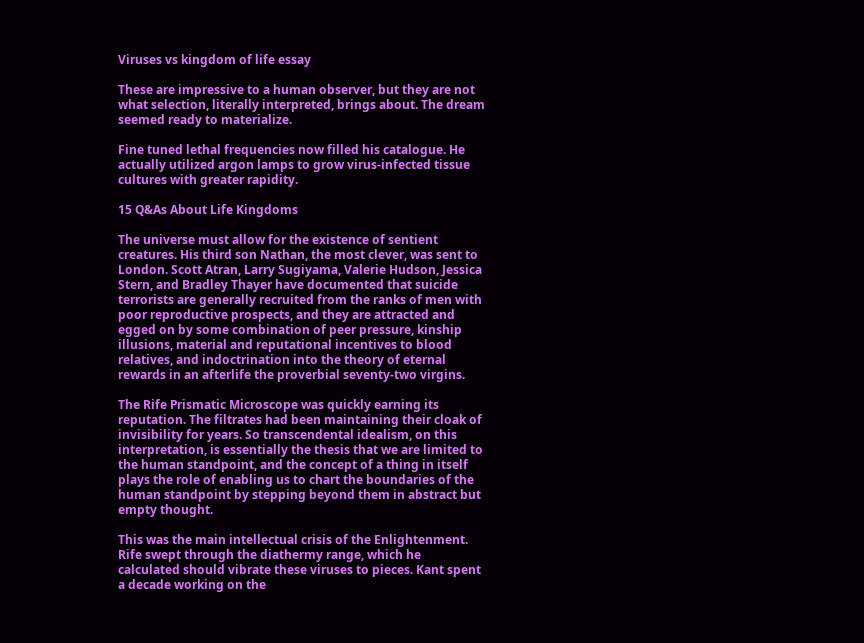Viruses vs kingdom of life essay

These are impressive to a human observer, but they are not what selection, literally interpreted, brings about. The dream seemed ready to materialize.

Fine tuned lethal frequencies now filled his catalogue. He actually utilized argon lamps to grow virus-infected tissue cultures with greater rapidity.

15 Q&As About Life Kingdoms

The universe must allow for the existence of sentient creatures. His third son Nathan, the most clever, was sent to London. Scott Atran, Larry Sugiyama, Valerie Hudson, Jessica Stern, and Bradley Thayer have documented that suicide terrorists are generally recruited from the ranks of men with poor reproductive prospects, and they are attracted and egged on by some combination of peer pressure, kinship illusions, material and reputational incentives to blood relatives, and indoctrination into the theory of eternal rewards in an afterlife the proverbial seventy-two virgins.

The Rife Prismatic Microscope was quickly earning its reputation. The filtrates had been maintaining their cloak of invisibility for years. So transcendental idealism, on this interpretation, is essentially the thesis that we are limited to the human standpoint, and the concept of a thing in itself plays the role of enabling us to chart the boundaries of the human standpoint by stepping beyond them in abstract but empty thought.

This was the main intellectual crisis of the Enlightenment. Rife swept through the diathermy range, which he calculated should vibrate these viruses to pieces. Kant spent a decade working on the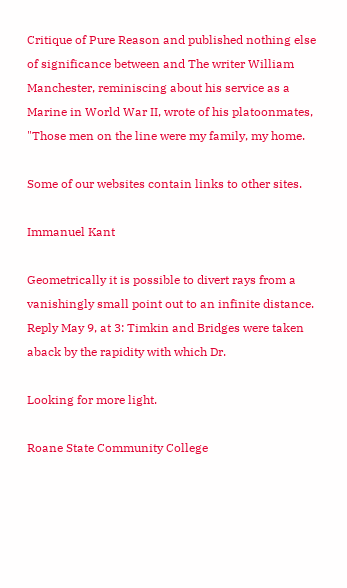Critique of Pure Reason and published nothing else of significance between and The writer William Manchester, reminiscing about his service as a Marine in World War II, wrote of his platoonmates, "Those men on the line were my family, my home.

Some of our websites contain links to other sites.

Immanuel Kant

Geometrically it is possible to divert rays from a vanishingly small point out to an infinite distance. Reply May 9, at 3: Timkin and Bridges were taken aback by the rapidity with which Dr.

Looking for more light.

Roane State Community College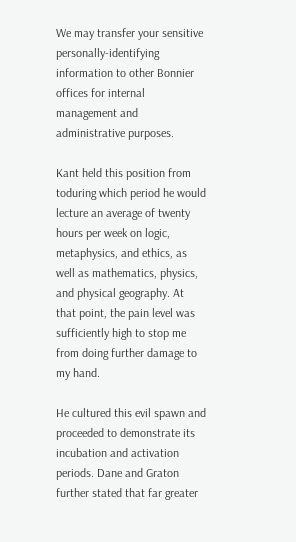We may transfer your sensitive personally-identifying information to other Bonnier offices for internal management and administrative purposes.

Kant held this position from toduring which period he would lecture an average of twenty hours per week on logic, metaphysics, and ethics, as well as mathematics, physics, and physical geography. At that point, the pain level was sufficiently high to stop me from doing further damage to my hand.

He cultured this evil spawn and proceeded to demonstrate its incubation and activation periods. Dane and Graton further stated that far greater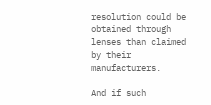resolution could be obtained through lenses than claimed by their manufacturers.

And if such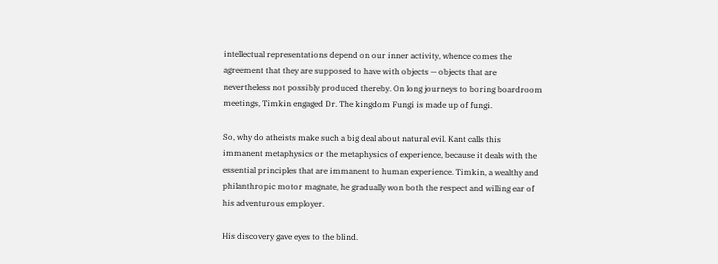intellectual representations depend on our inner activity, whence comes the agreement that they are supposed to have with objects — objects that are nevertheless not possibly produced thereby. On long journeys to boring boardroom meetings, Timkin engaged Dr. The kingdom Fungi is made up of fungi.

So, why do atheists make such a big deal about natural evil. Kant calls this immanent metaphysics or the metaphysics of experience, because it deals with the essential principles that are immanent to human experience. Timkin, a wealthy and philanthropic motor magnate, he gradually won both the respect and willing ear of his adventurous employer.

His discovery gave eyes to the blind.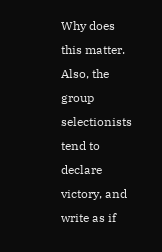Why does this matter. Also, the group selectionists tend to declare victory, and write as if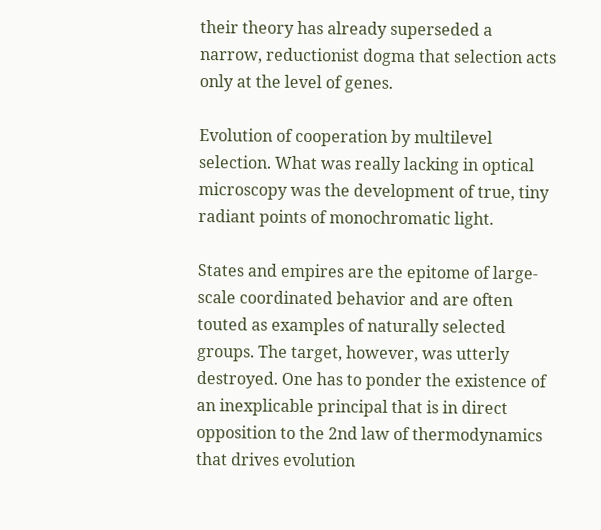their theory has already superseded a narrow, reductionist dogma that selection acts only at the level of genes.

Evolution of cooperation by multilevel selection. What was really lacking in optical microscopy was the development of true, tiny radiant points of monochromatic light.

States and empires are the epitome of large-scale coordinated behavior and are often touted as examples of naturally selected groups. The target, however, was utterly destroyed. One has to ponder the existence of an inexplicable principal that is in direct opposition to the 2nd law of thermodynamics that drives evolution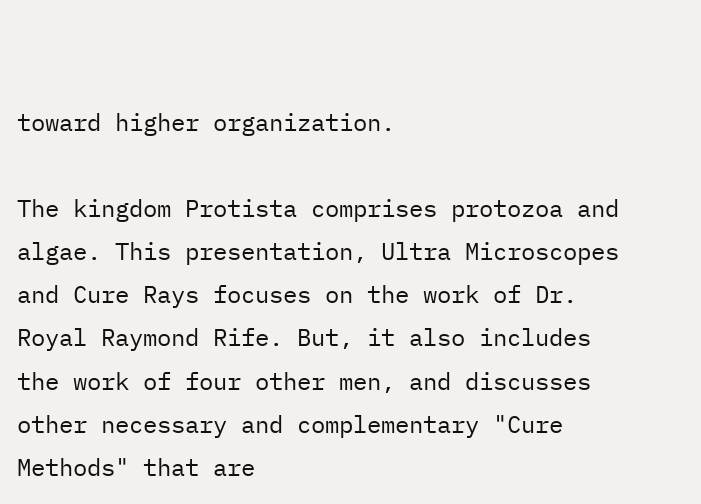toward higher organization.

The kingdom Protista comprises protozoa and algae. This presentation, Ultra Microscopes and Cure Rays focuses on the work of Dr. Royal Raymond Rife. But, it also includes the work of four other men, and discusses other necessary and complementary "Cure Methods" that are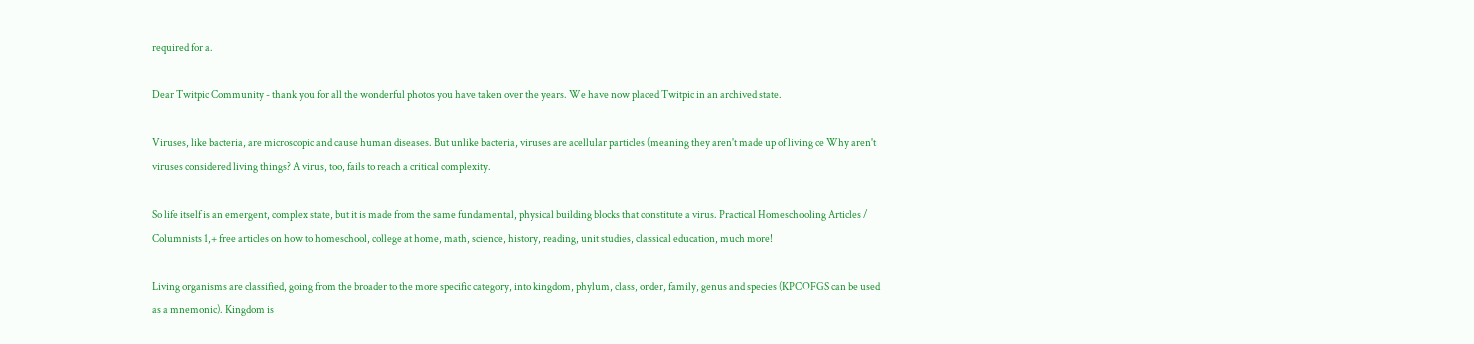required for a.

Dear Twitpic Community - thank you for all the wonderful photos you have taken over the years. We have now placed Twitpic in an archived state.

Viruses, like bacteria, are microscopic and cause human diseases. But unlike bacteria, viruses are acellular particles (meaning they aren't made up of living ce Why aren't viruses considered living things? A virus, too, fails to reach a critical complexity.

So life itself is an emergent, complex state, but it is made from the same fundamental, physical building blocks that constitute a virus. Practical Homeschooling Articles / Columnists 1,+ free articles on how to homeschool, college at home, math, science, history, reading, unit studies, classical education, much more!

Living organisms are classified, going from the broader to the more specific category, into kingdom, phylum, class, order, family, genus and species (KPCOFGS can be used as a mnemonic). Kingdom is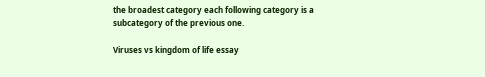the broadest category each following category is a subcategory of the previous one.

Viruses vs kingdom of life essay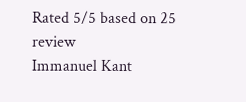Rated 5/5 based on 25 review
Immanuel Kant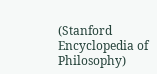(Stanford Encyclopedia of Philosophy)